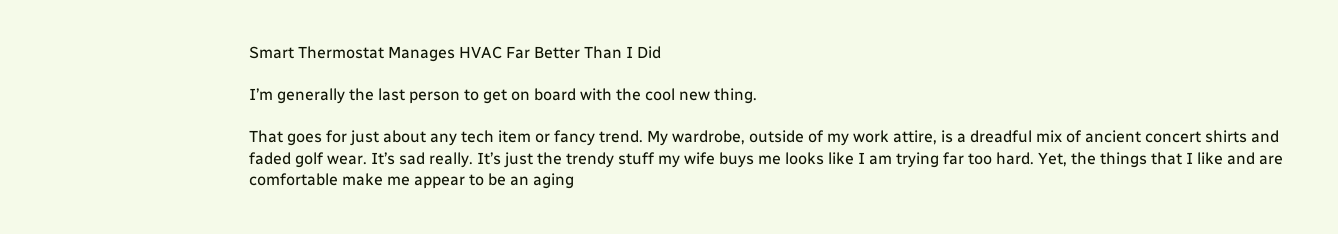Smart Thermostat Manages HVAC Far Better Than I Did

I’m generally the last person to get on board with the cool new thing.

That goes for just about any tech item or fancy trend. My wardrobe, outside of my work attire, is a dreadful mix of ancient concert shirts and faded golf wear. It’s sad really. It’s just the trendy stuff my wife buys me looks like I am trying far too hard. Yet, the things that I like and are comfortable make me appear to be an aging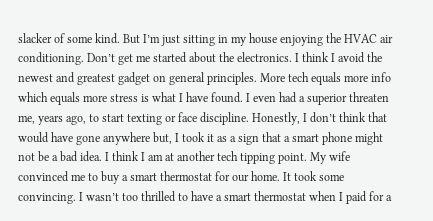slacker of some kind. But I’m just sitting in my house enjoying the HVAC air conditioning. Don’t get me started about the electronics. I think I avoid the newest and greatest gadget on general principles. More tech equals more info which equals more stress is what I have found. I even had a superior threaten me, years ago, to start texting or face discipline. Honestly, I don’t think that would have gone anywhere but, I took it as a sign that a smart phone might not be a bad idea. I think I am at another tech tipping point. My wife convinced me to buy a smart thermostat for our home. It took some convincing. I wasn’t too thrilled to have a smart thermostat when I paid for a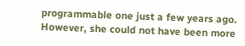programmable one just a few years ago. However, she could not have been more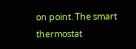on point. The smart thermostat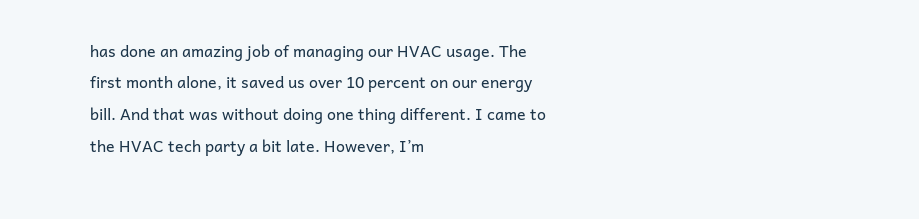has done an amazing job of managing our HVAC usage. The first month alone, it saved us over 10 percent on our energy bill. And that was without doing one thing different. I came to the HVAC tech party a bit late. However, I’m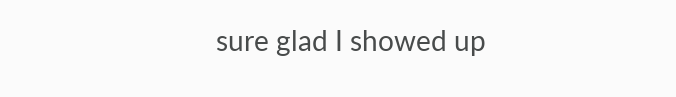sure glad I showed up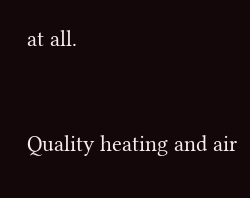at all.


Quality heating and air